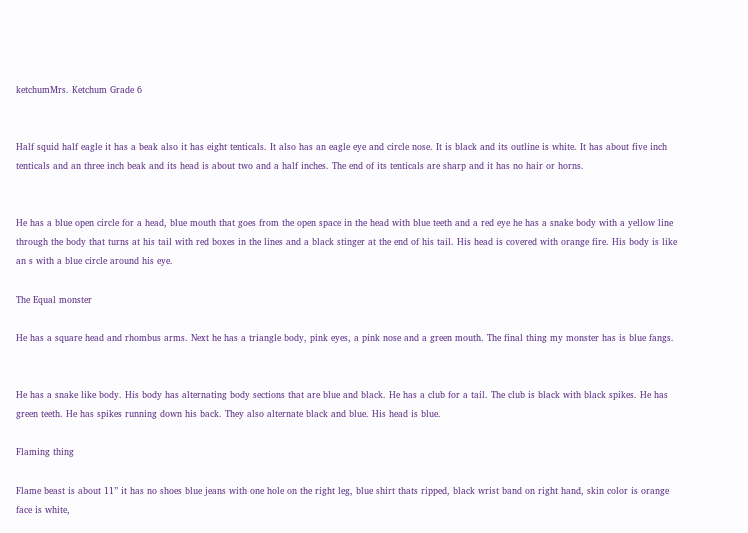ketchumMrs. Ketchum Grade 6


Half squid half eagle it has a beak also it has eight tenticals. It also has an eagle eye and circle nose. It is black and its outline is white. It has about five inch tenticals and an three inch beak and its head is about two and a half inches. The end of its tenticals are sharp and it has no hair or horns.


He has a blue open circle for a head, blue mouth that goes from the open space in the head with blue teeth and a red eye he has a snake body with a yellow line through the body that turns at his tail with red boxes in the lines and a black stinger at the end of his tail. His head is covered with orange fire. His body is like an s with a blue circle around his eye.

The Equal monster

He has a square head and rhombus arms. Next he has a triangle body, pink eyes, a pink nose and a green mouth. The final thing my monster has is blue fangs.


He has a snake like body. His body has alternating body sections that are blue and black. He has a club for a tail. The club is black with black spikes. He has green teeth. He has spikes running down his back. They also alternate black and blue. His head is blue.

Flaming thing

Flame beast is about 11’’ it has no shoes blue jeans with one hole on the right leg, blue shirt thats ripped, black wrist band on right hand, skin color is orange face is white,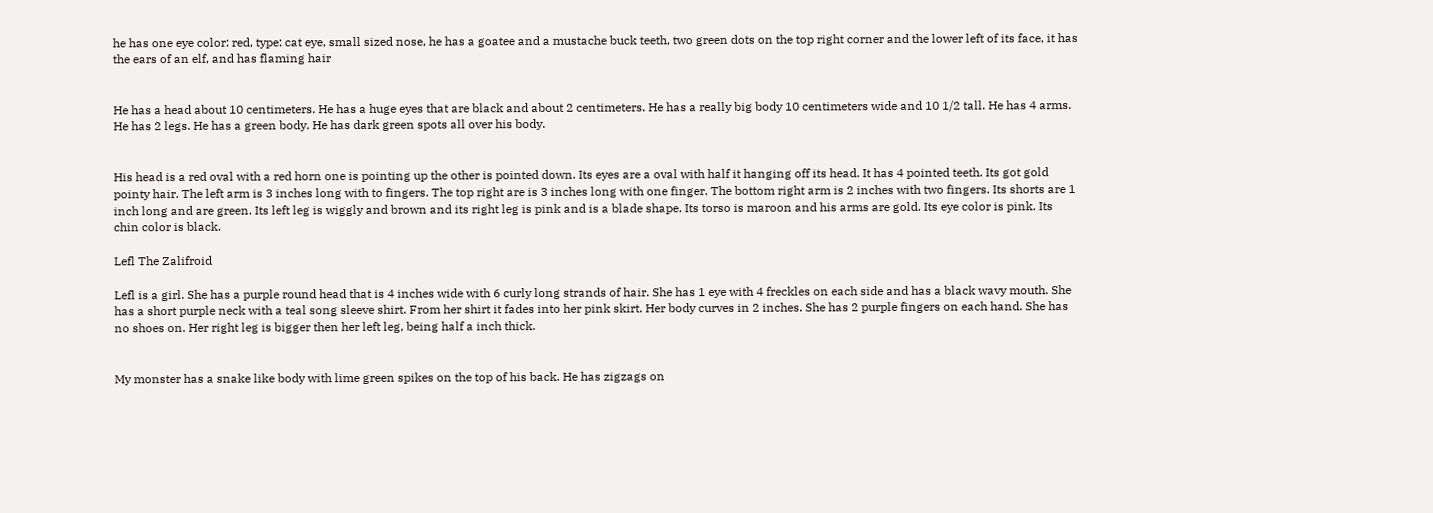he has one eye color: red, type: cat eye, small sized nose, he has a goatee and a mustache buck teeth, two green dots on the top right corner and the lower left of its face, it has the ears of an elf, and has flaming hair


He has a head about 10 centimeters. He has a huge eyes that are black and about 2 centimeters. He has a really big body 10 centimeters wide and 10 1/2 tall. He has 4 arms. He has 2 legs. He has a green body. He has dark green spots all over his body.


His head is a red oval with a red horn one is pointing up the other is pointed down. Its eyes are a oval with half it hanging off its head. It has 4 pointed teeth. Its got gold pointy hair. The left arm is 3 inches long with to fingers. The top right are is 3 inches long with one finger. The bottom right arm is 2 inches with two fingers. Its shorts are 1 inch long and are green. Its left leg is wiggly and brown and its right leg is pink and is a blade shape. Its torso is maroon and his arms are gold. Its eye color is pink. Its chin color is black.

Lefl The Zalifroid

Lefl is a girl. She has a purple round head that is 4 inches wide with 6 curly long strands of hair. She has 1 eye with 4 freckles on each side and has a black wavy mouth. She has a short purple neck with a teal song sleeve shirt. From her shirt it fades into her pink skirt. Her body curves in 2 inches. She has 2 purple fingers on each hand. She has no shoes on. Her right leg is bigger then her left leg, being half a inch thick.


My monster has a snake like body with lime green spikes on the top of his back. He has zigzags on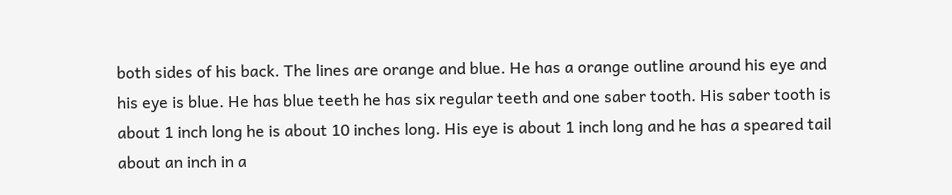both sides of his back. The lines are orange and blue. He has a orange outline around his eye and his eye is blue. He has blue teeth he has six regular teeth and one saber tooth. His saber tooth is about 1 inch long he is about 10 inches long. His eye is about 1 inch long and he has a speared tail about an inch in a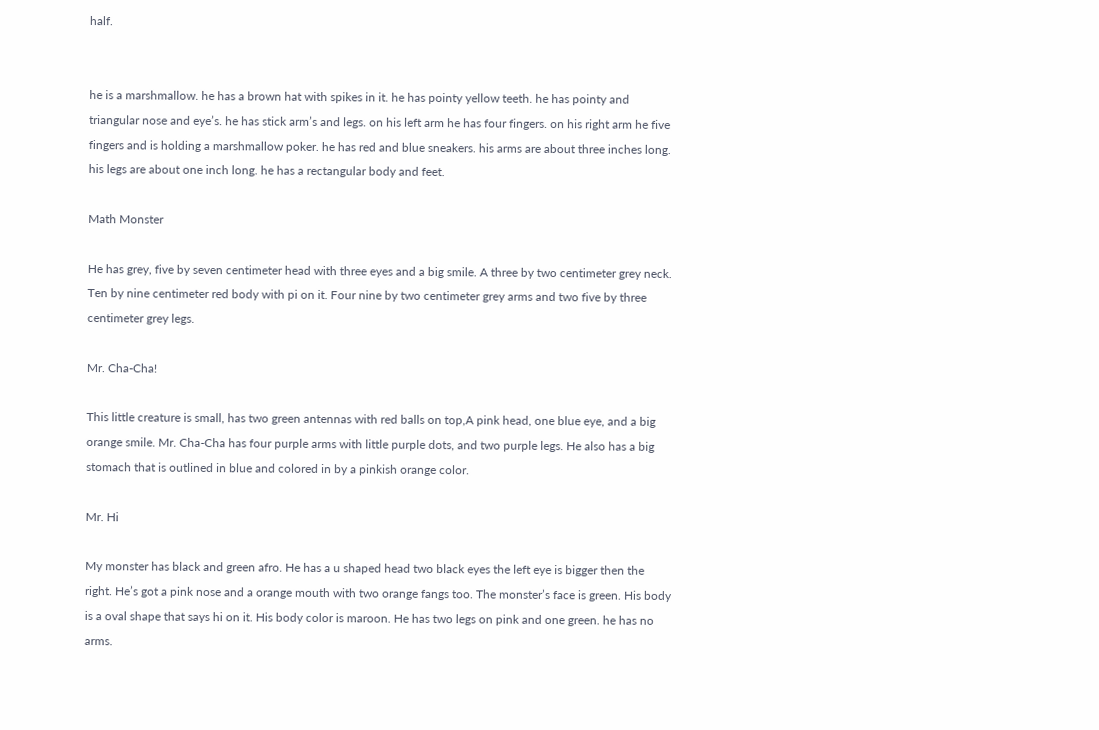half.


he is a marshmallow. he has a brown hat with spikes in it. he has pointy yellow teeth. he has pointy and triangular nose and eye’s. he has stick arm’s and legs. on his left arm he has four fingers. on his right arm he five fingers and is holding a marshmallow poker. he has red and blue sneakers. his arms are about three inches long. his legs are about one inch long. he has a rectangular body and feet.

Math Monster

He has grey, five by seven centimeter head with three eyes and a big smile. A three by two centimeter grey neck. Ten by nine centimeter red body with pi on it. Four nine by two centimeter grey arms and two five by three centimeter grey legs.

Mr. Cha-Cha!

This little creature is small, has two green antennas with red balls on top,A pink head, one blue eye, and a big orange smile. Mr. Cha-Cha has four purple arms with little purple dots, and two purple legs. He also has a big stomach that is outlined in blue and colored in by a pinkish orange color.

Mr. Hi

My monster has black and green afro. He has a u shaped head two black eyes the left eye is bigger then the right. He’s got a pink nose and a orange mouth with two orange fangs too. The monster’s face is green. His body is a oval shape that says hi on it. His body color is maroon. He has two legs on pink and one green. he has no arms.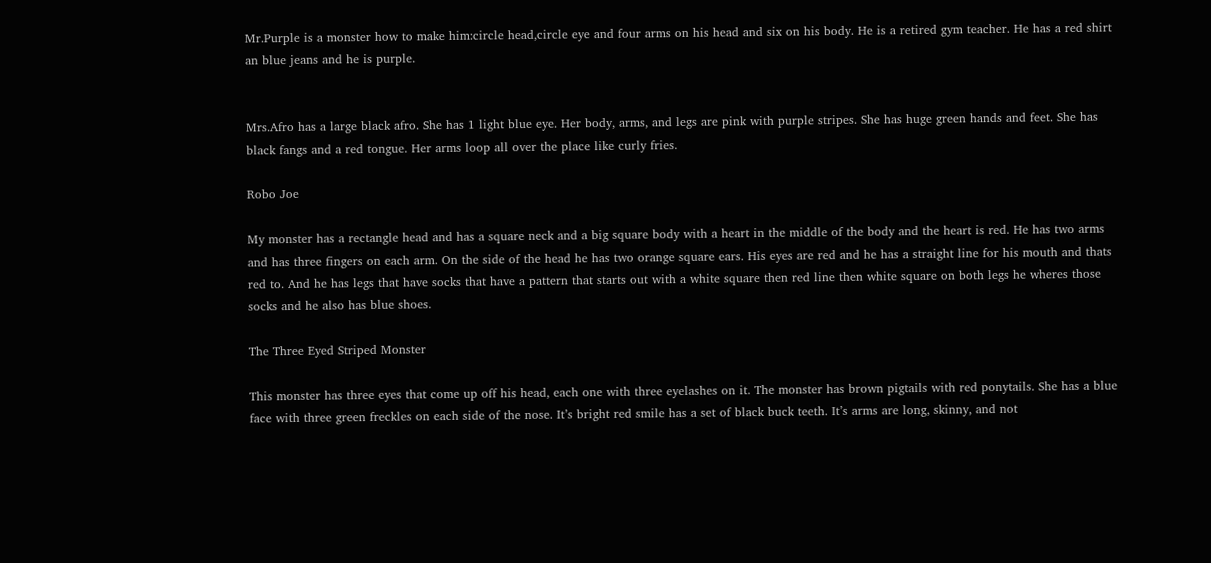Mr.Purple is a monster how to make him:circle head,circle eye and four arms on his head and six on his body. He is a retired gym teacher. He has a red shirt an blue jeans and he is purple.


Mrs.Afro has a large black afro. She has 1 light blue eye. Her body, arms, and legs are pink with purple stripes. She has huge green hands and feet. She has black fangs and a red tongue. Her arms loop all over the place like curly fries.

Robo Joe

My monster has a rectangle head and has a square neck and a big square body with a heart in the middle of the body and the heart is red. He has two arms and has three fingers on each arm. On the side of the head he has two orange square ears. His eyes are red and he has a straight line for his mouth and thats red to. And he has legs that have socks that have a pattern that starts out with a white square then red line then white square on both legs he wheres those socks and he also has blue shoes.

The Three Eyed Striped Monster

This monster has three eyes that come up off his head, each one with three eyelashes on it. The monster has brown pigtails with red ponytails. She has a blue face with three green freckles on each side of the nose. It’s bright red smile has a set of black buck teeth. It’s arms are long, skinny, and not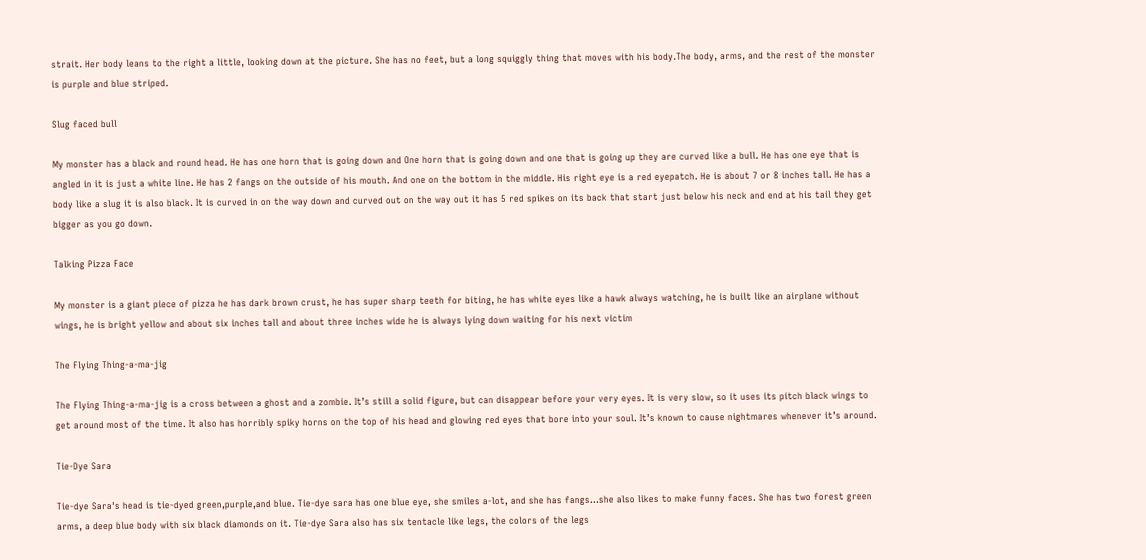strait. Her body leans to the right a little, looking down at the picture. She has no feet, but a long squiggly thing that moves with his body.The body, arms, and the rest of the monster is purple and blue striped.

Slug faced bull

My monster has a black and round head. He has one horn that is going down and One horn that is going down and one that is going up they are curved like a bull. He has one eye that is angled in it is just a white line. He has 2 fangs on the outside of his mouth. And one on the bottom in the middle. His right eye is a red eyepatch. He is about 7 or 8 inches tall. He has a body like a slug it is also black. It is curved in on the way down and curved out on the way out it has 5 red spikes on its back that start just below his neck and end at his tail they get bigger as you go down.

Talking Pizza Face

My monster is a giant piece of pizza he has dark brown crust, he has super sharp teeth for biting, he has white eyes like a hawk always watching, he is built like an airplane without wings, he is bright yellow and about six inches tall and about three inches wide he is always lying down waiting for his next victim

The Flying Thing-a-ma-jig

The Flying Thing-a-ma-jig is a cross between a ghost and a zombie. It’s still a solid figure, but can disappear before your very eyes. It is very slow, so it uses its pitch black wings to get around most of the time. It also has horribly spiky horns on the top of his head and glowing red eyes that bore into your soul. It’s known to cause nightmares whenever it’s around.

Tie-Dye Sara

Tie-dye Sara's head is tie-dyed green,purple,and blue. Tie-dye sara has one blue eye, she smiles a-lot, and she has fangs...she also likes to make funny faces. She has two forest green arms, a deep blue body with six black diamonds on it. Tie-dye Sara also has six tentacle like legs, the colors of the legs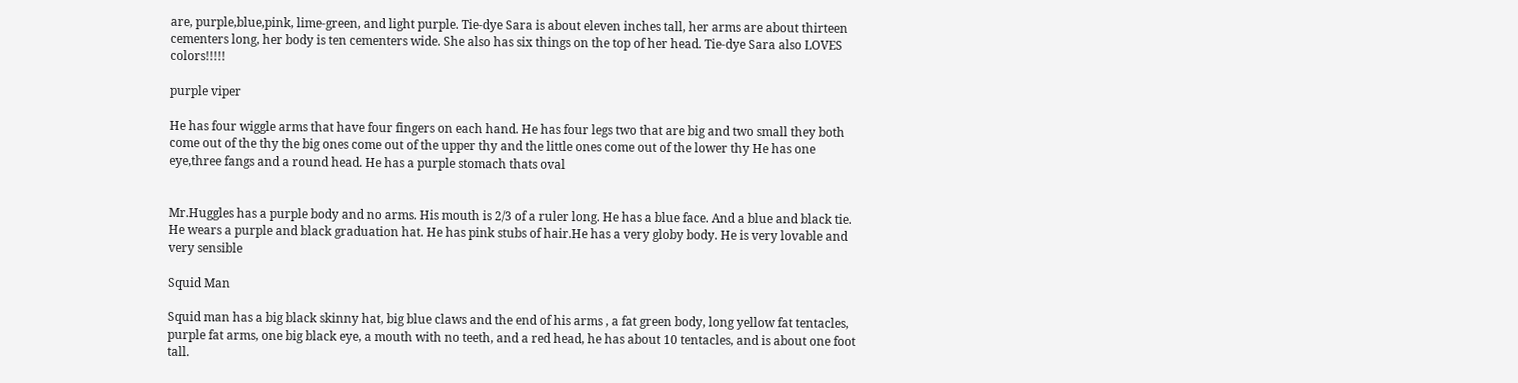are, purple,blue,pink, lime-green, and light purple. Tie-dye Sara is about eleven inches tall, her arms are about thirteen cementers long, her body is ten cementers wide. She also has six things on the top of her head. Tie-dye Sara also LOVES colors!!!!!

purple viper

He has four wiggle arms that have four fingers on each hand. He has four legs two that are big and two small they both come out of the thy the big ones come out of the upper thy and the little ones come out of the lower thy He has one eye,three fangs and a round head. He has a purple stomach thats oval


Mr.Huggles has a purple body and no arms. His mouth is 2/3 of a ruler long. He has a blue face. And a blue and black tie. He wears a purple and black graduation hat. He has pink stubs of hair.He has a very globy body. He is very lovable and very sensible

Squid Man

Squid man has a big black skinny hat, big blue claws and the end of his arms , a fat green body, long yellow fat tentacles, purple fat arms, one big black eye, a mouth with no teeth, and a red head, he has about 10 tentacles, and is about one foot tall.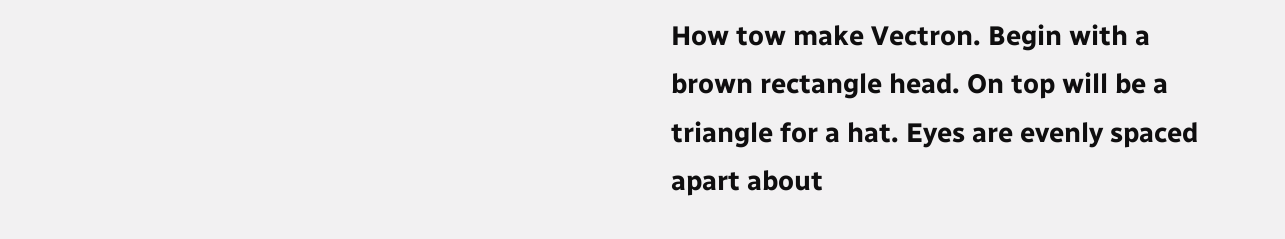How tow make Vectron. Begin with a brown rectangle head. On top will be a triangle for a hat. Eyes are evenly spaced apart about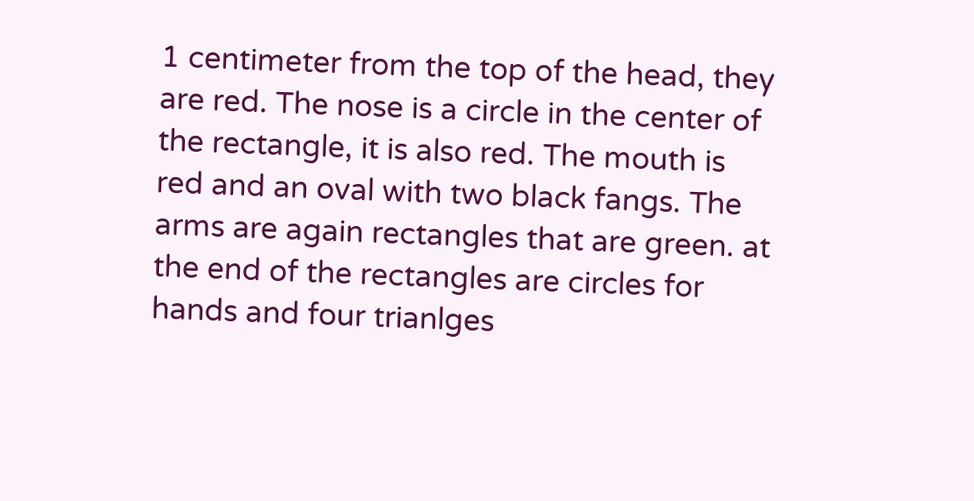1 centimeter from the top of the head, they are red. The nose is a circle in the center of the rectangle, it is also red. The mouth is red and an oval with two black fangs. The arms are again rectangles that are green. at the end of the rectangles are circles for hands and four trianlges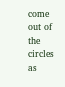come out of the circles as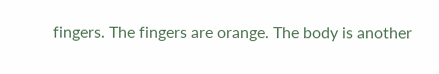fingers. The fingers are orange. The body is another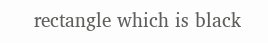rectangle which is black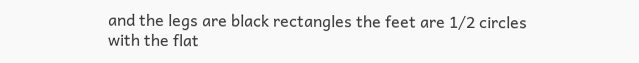and the legs are black rectangles the feet are 1/2 circles with the flat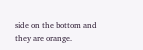side on the bottom and they are orange.